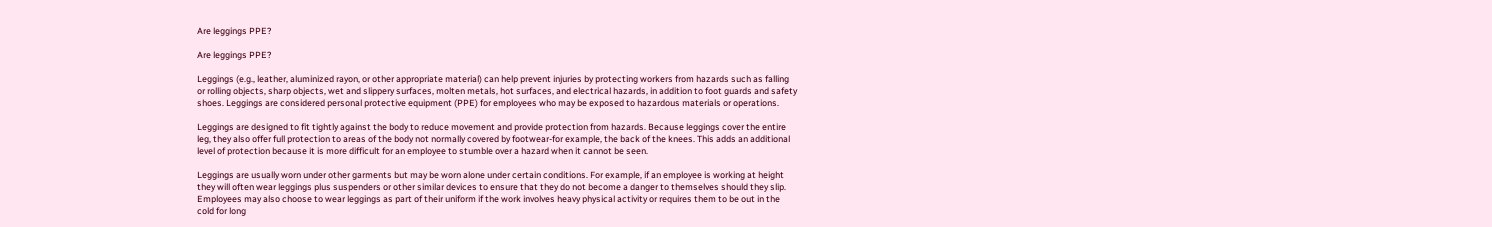Are leggings PPE?

Are leggings PPE?

Leggings (e.g., leather, aluminized rayon, or other appropriate material) can help prevent injuries by protecting workers from hazards such as falling or rolling objects, sharp objects, wet and slippery surfaces, molten metals, hot surfaces, and electrical hazards, in addition to foot guards and safety shoes. Leggings are considered personal protective equipment (PPE) for employees who may be exposed to hazardous materials or operations.

Leggings are designed to fit tightly against the body to reduce movement and provide protection from hazards. Because leggings cover the entire leg, they also offer full protection to areas of the body not normally covered by footwear-for example, the back of the knees. This adds an additional level of protection because it is more difficult for an employee to stumble over a hazard when it cannot be seen.

Leggings are usually worn under other garments but may be worn alone under certain conditions. For example, if an employee is working at height they will often wear leggings plus suspenders or other similar devices to ensure that they do not become a danger to themselves should they slip. Employees may also choose to wear leggings as part of their uniform if the work involves heavy physical activity or requires them to be out in the cold for long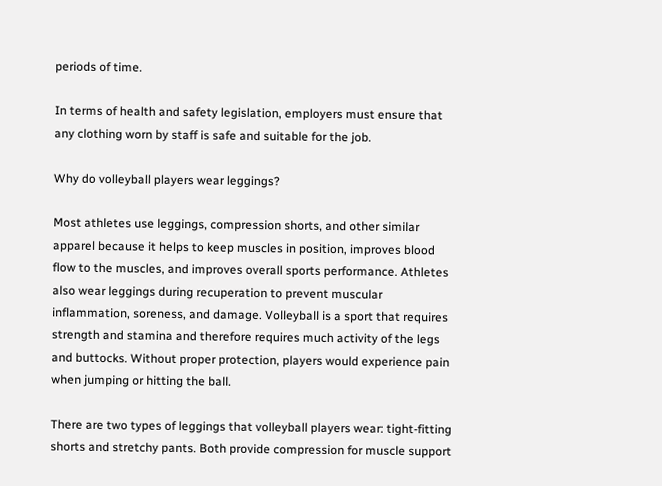periods of time.

In terms of health and safety legislation, employers must ensure that any clothing worn by staff is safe and suitable for the job.

Why do volleyball players wear leggings?

Most athletes use leggings, compression shorts, and other similar apparel because it helps to keep muscles in position, improves blood flow to the muscles, and improves overall sports performance. Athletes also wear leggings during recuperation to prevent muscular inflammation, soreness, and damage. Volleyball is a sport that requires strength and stamina and therefore requires much activity of the legs and buttocks. Without proper protection, players would experience pain when jumping or hitting the ball.

There are two types of leggings that volleyball players wear: tight-fitting shorts and stretchy pants. Both provide compression for muscle support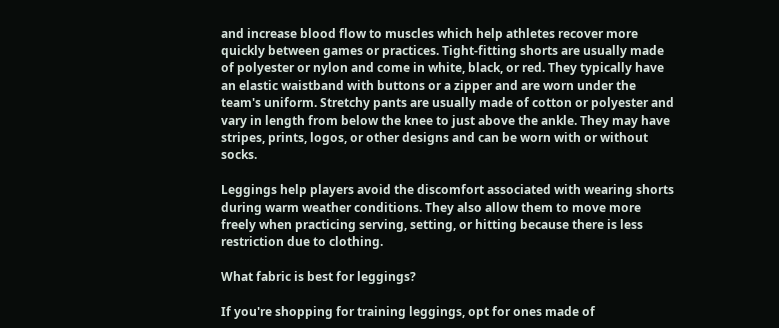and increase blood flow to muscles which help athletes recover more quickly between games or practices. Tight-fitting shorts are usually made of polyester or nylon and come in white, black, or red. They typically have an elastic waistband with buttons or a zipper and are worn under the team's uniform. Stretchy pants are usually made of cotton or polyester and vary in length from below the knee to just above the ankle. They may have stripes, prints, logos, or other designs and can be worn with or without socks.

Leggings help players avoid the discomfort associated with wearing shorts during warm weather conditions. They also allow them to move more freely when practicing serving, setting, or hitting because there is less restriction due to clothing.

What fabric is best for leggings?

If you're shopping for training leggings, opt for ones made of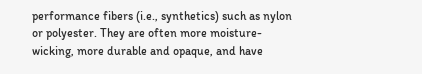performance fibers (i.e., synthetics) such as nylon or polyester. They are often more moisture-wicking, more durable and opaque, and have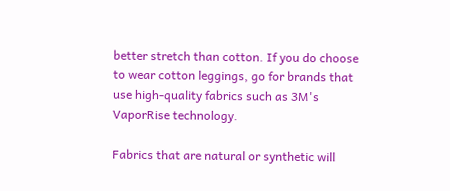better stretch than cotton. If you do choose to wear cotton leggings, go for brands that use high-quality fabrics such as 3M's VaporRise technology.

Fabrics that are natural or synthetic will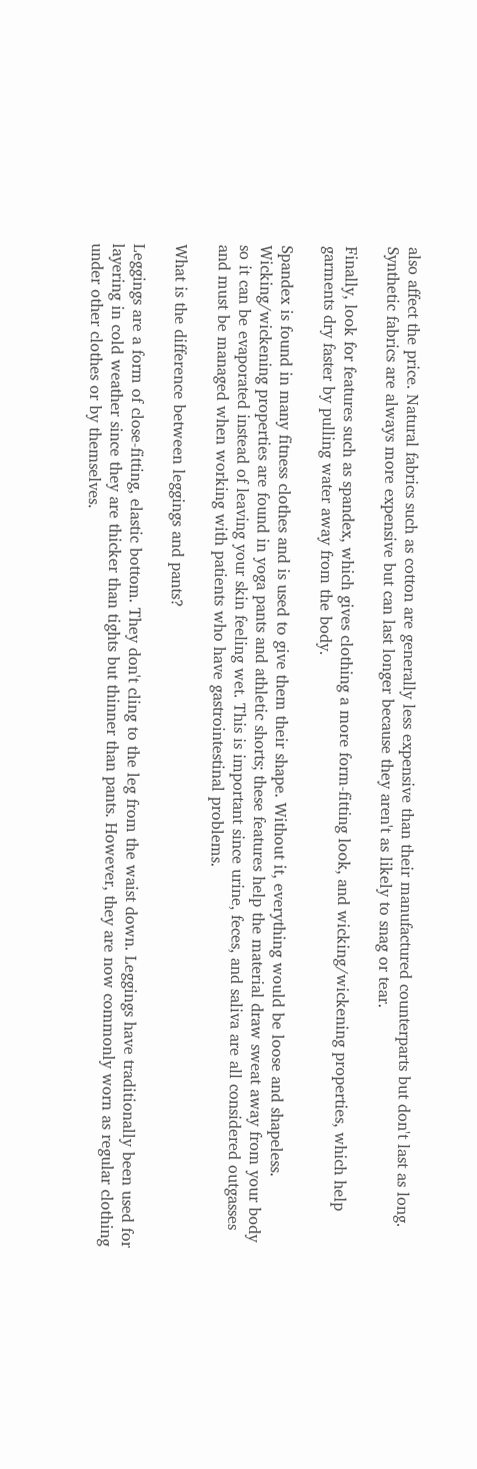also affect the price. Natural fabrics such as cotton are generally less expensive than their manufactured counterparts but don't last as long. Synthetic fabrics are always more expensive but can last longer because they aren't as likely to snag or tear.

Finally, look for features such as spandex, which gives clothing a more form-fitting look, and wicking/wickening properties, which help garments dry faster by pulling water away from the body.

Spandex is found in many fitness clothes and is used to give them their shape. Without it, everything would be loose and shapeless. Wicking/wickening properties are found in yoga pants and athletic shorts; these features help the material draw sweat away from your body so it can be evaporated instead of leaving your skin feeling wet. This is important since urine, feces, and saliva are all considered outgasses and must be managed when working with patients who have gastrointestinal problems.

What is the difference between leggings and pants?

Leggings are a form of close-fitting, elastic bottom. They don't cling to the leg from the waist down. Leggings have traditionally been used for layering in cold weather since they are thicker than tights but thinner than pants. However, they are now commonly worn as regular clothing under other clothes or by themselves.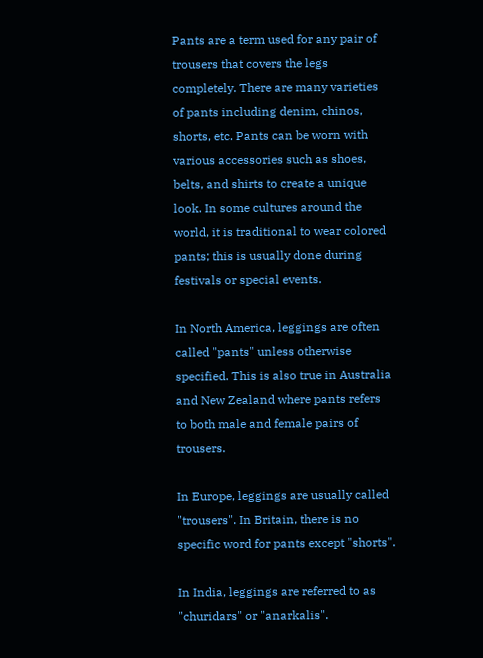Pants are a term used for any pair of trousers that covers the legs completely. There are many varieties of pants including denim, chinos, shorts, etc. Pants can be worn with various accessories such as shoes, belts, and shirts to create a unique look. In some cultures around the world, it is traditional to wear colored pants; this is usually done during festivals or special events.

In North America, leggings are often called "pants" unless otherwise specified. This is also true in Australia and New Zealand where pants refers to both male and female pairs of trousers.

In Europe, leggings are usually called "trousers". In Britain, there is no specific word for pants except "shorts".

In India, leggings are referred to as "churidars" or "anarkalis".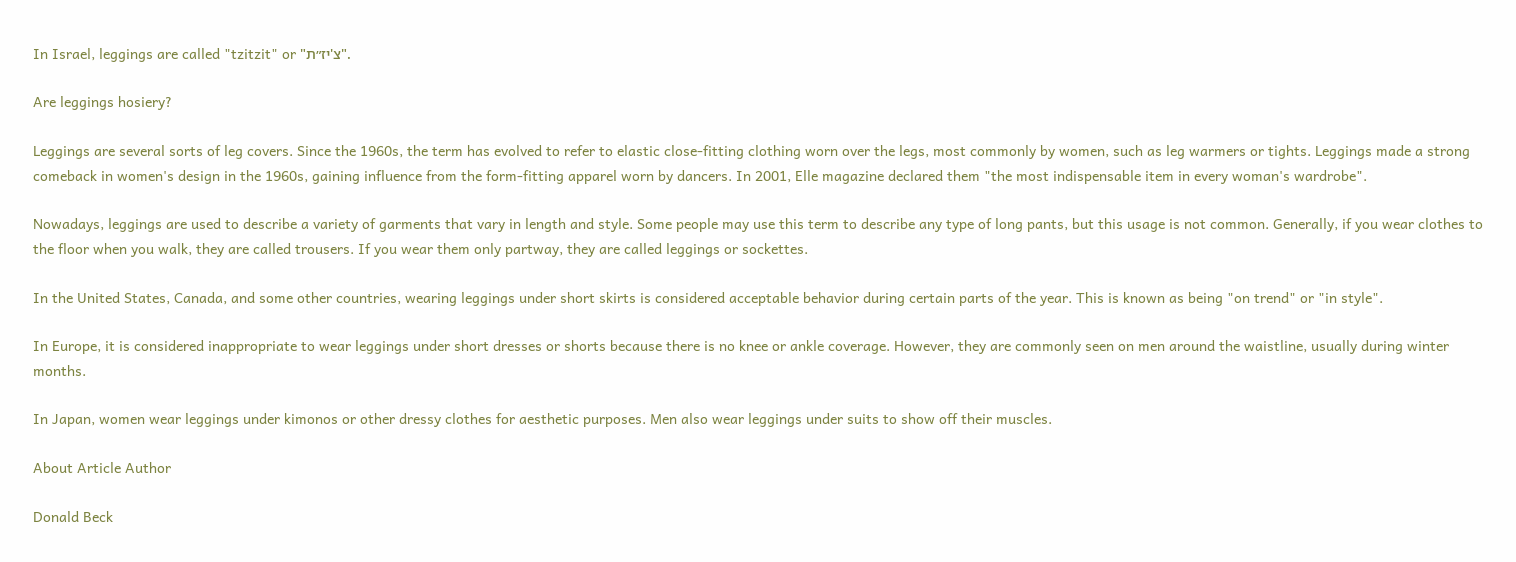In Israel, leggings are called "tzitzit" or "צ'יז״ת".

Are leggings hosiery?

Leggings are several sorts of leg covers. Since the 1960s, the term has evolved to refer to elastic close-fitting clothing worn over the legs, most commonly by women, such as leg warmers or tights. Leggings made a strong comeback in women's design in the 1960s, gaining influence from the form-fitting apparel worn by dancers. In 2001, Elle magazine declared them "the most indispensable item in every woman's wardrobe".

Nowadays, leggings are used to describe a variety of garments that vary in length and style. Some people may use this term to describe any type of long pants, but this usage is not common. Generally, if you wear clothes to the floor when you walk, they are called trousers. If you wear them only partway, they are called leggings or sockettes.

In the United States, Canada, and some other countries, wearing leggings under short skirts is considered acceptable behavior during certain parts of the year. This is known as being "on trend" or "in style".

In Europe, it is considered inappropriate to wear leggings under short dresses or shorts because there is no knee or ankle coverage. However, they are commonly seen on men around the waistline, usually during winter months.

In Japan, women wear leggings under kimonos or other dressy clothes for aesthetic purposes. Men also wear leggings under suits to show off their muscles.

About Article Author

Donald Beck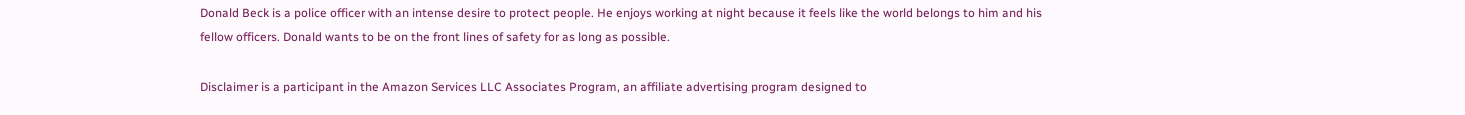Donald Beck is a police officer with an intense desire to protect people. He enjoys working at night because it feels like the world belongs to him and his fellow officers. Donald wants to be on the front lines of safety for as long as possible.

Disclaimer is a participant in the Amazon Services LLC Associates Program, an affiliate advertising program designed to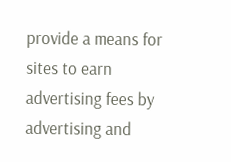provide a means for sites to earn advertising fees by advertising and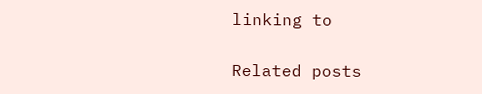linking to

Related posts